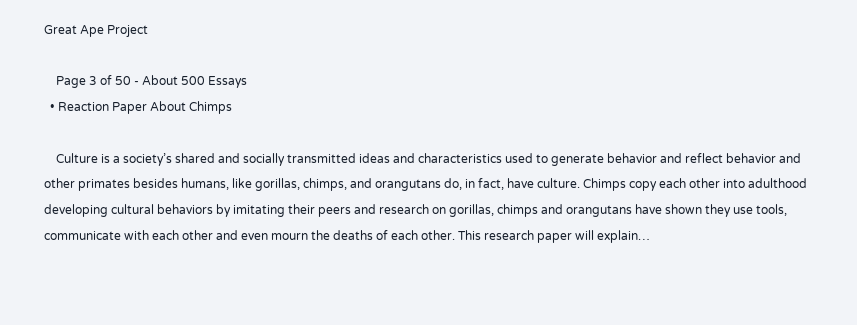Great Ape Project

    Page 3 of 50 - About 500 Essays
  • Reaction Paper About Chimps

    Culture is a society’s shared and socially transmitted ideas and characteristics used to generate behavior and reflect behavior and other primates besides humans, like gorillas, chimps, and orangutans do, in fact, have culture. Chimps copy each other into adulthood developing cultural behaviors by imitating their peers and research on gorillas, chimps and orangutans have shown they use tools, communicate with each other and even mourn the deaths of each other. This research paper will explain…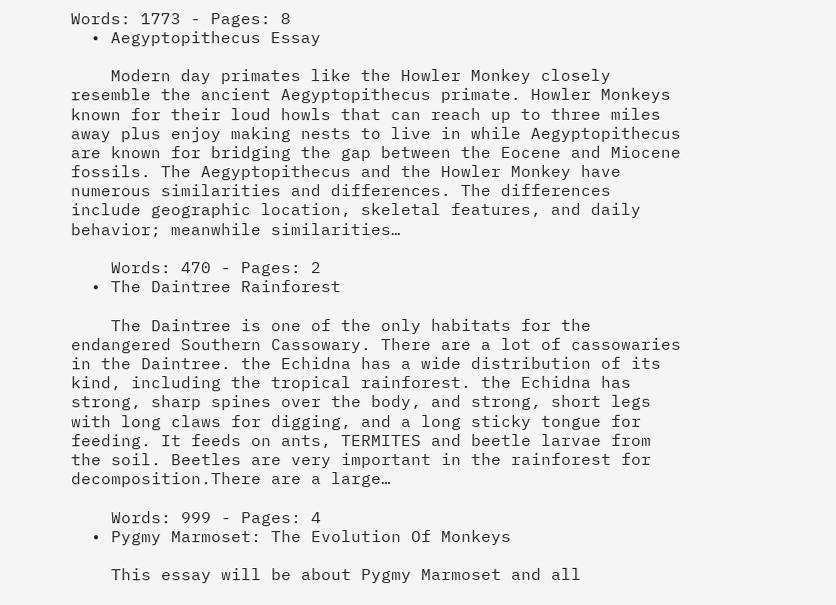Words: 1773 - Pages: 8
  • Aegyptopithecus Essay

    Modern day primates like the Howler Monkey closely resemble the ancient Aegyptopithecus primate. Howler Monkeys known for their loud howls that can reach up to three miles away plus enjoy making nests to live in while Aegyptopithecus are known for bridging the gap between the Eocene and Miocene fossils. The Aegyptopithecus and the Howler Monkey have numerous similarities and differences. The differences include geographic location, skeletal features, and daily behavior; meanwhile similarities…

    Words: 470 - Pages: 2
  • The Daintree Rainforest

    The Daintree is one of the only habitats for the endangered Southern Cassowary. There are a lot of cassowaries in the Daintree. the Echidna has a wide distribution of its kind, including the tropical rainforest. the Echidna has strong, sharp spines over the body, and strong, short legs with long claws for digging, and a long sticky tongue for feeding. It feeds on ants, TERMITES and beetle larvae from the soil. Beetles are very important in the rainforest for decomposition.There are a large…

    Words: 999 - Pages: 4
  • Pygmy Marmoset: The Evolution Of Monkeys

    This essay will be about Pygmy Marmoset and all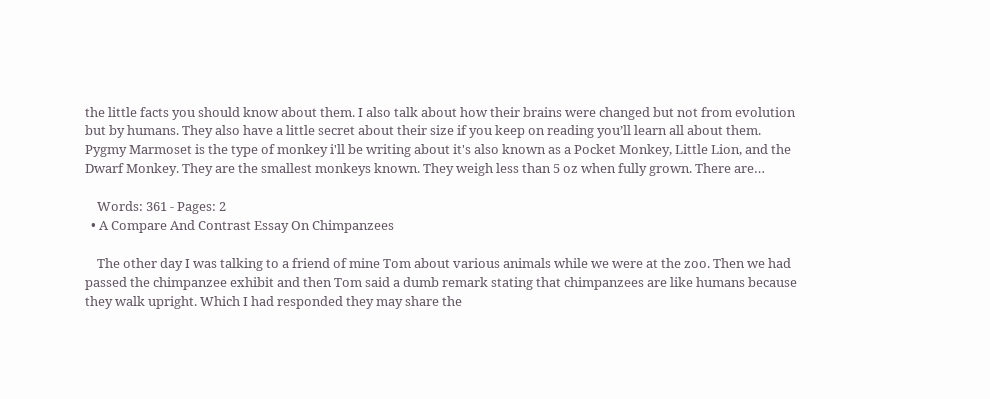the little facts you should know about them. I also talk about how their brains were changed but not from evolution but by humans. They also have a little secret about their size if you keep on reading you’ll learn all about them. Pygmy Marmoset is the type of monkey i'll be writing about it's also known as a Pocket Monkey, Little Lion, and the Dwarf Monkey. They are the smallest monkeys known. They weigh less than 5 oz when fully grown. There are…

    Words: 361 - Pages: 2
  • A Compare And Contrast Essay On Chimpanzees

    The other day I was talking to a friend of mine Tom about various animals while we were at the zoo. Then we had passed the chimpanzee exhibit and then Tom said a dumb remark stating that chimpanzees are like humans because they walk upright. Which I had responded they may share the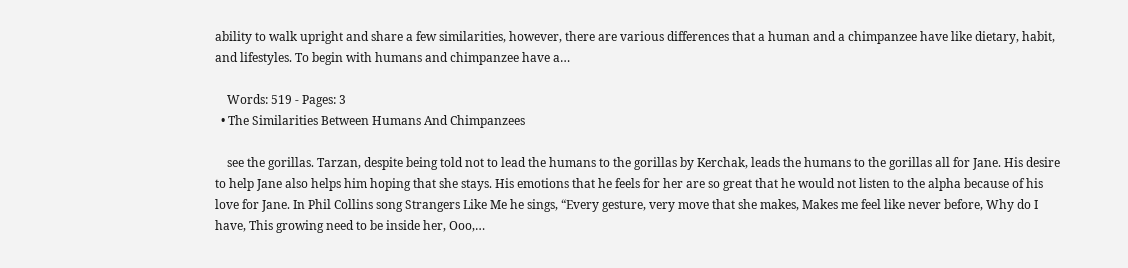ability to walk upright and share a few similarities, however, there are various differences that a human and a chimpanzee have like dietary, habit, and lifestyles. To begin with humans and chimpanzee have a…

    Words: 519 - Pages: 3
  • The Similarities Between Humans And Chimpanzees

    see the gorillas. Tarzan, despite being told not to lead the humans to the gorillas by Kerchak, leads the humans to the gorillas all for Jane. His desire to help Jane also helps him hoping that she stays. His emotions that he feels for her are so great that he would not listen to the alpha because of his love for Jane. In Phil Collins song Strangers Like Me he sings, “Every gesture, very move that she makes, Makes me feel like never before, Why do I have, This growing need to be inside her, Ooo,…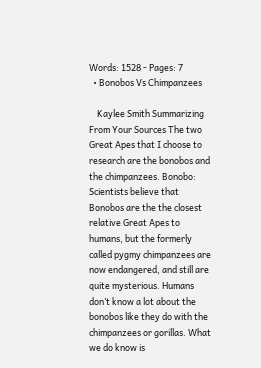Words: 1528 - Pages: 7
  • Bonobos Vs Chimpanzees

    Kaylee Smith Summarizing From Your Sources The two Great Apes that I choose to research are the bonobos and the chimpanzees. Bonobo: Scientists believe that Bonobos are the the closest relative Great Apes to humans, but the formerly called pygmy chimpanzees are now endangered, and still are quite mysterious. Humans don’t know a lot about the bonobos like they do with the chimpanzees or gorillas. What we do know is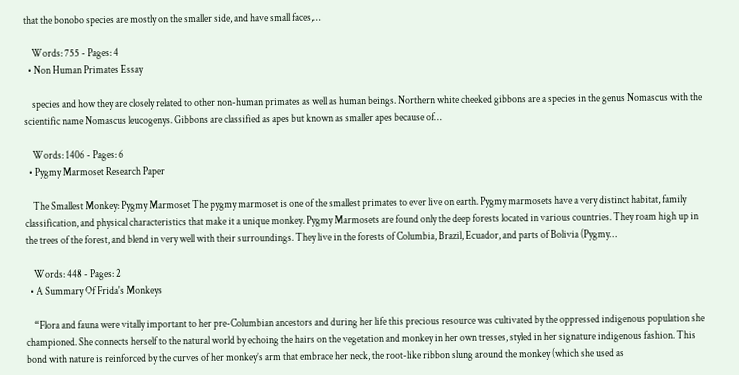that the bonobo species are mostly on the smaller side, and have small faces,…

    Words: 755 - Pages: 4
  • Non Human Primates Essay

    species and how they are closely related to other non-human primates as well as human beings. Northern white cheeked gibbons are a species in the genus Nomascus with the scientific name Nomascus leucogenys. Gibbons are classified as apes but known as smaller apes because of…

    Words: 1406 - Pages: 6
  • Pygmy Marmoset Research Paper

    The Smallest Monkey: Pygmy Marmoset The pygmy marmoset is one of the smallest primates to ever live on earth. Pygmy marmosets have a very distinct habitat, family classification, and physical characteristics that make it a unique monkey. Pygmy Marmosets are found only the deep forests located in various countries. They roam high up in the trees of the forest, and blend in very well with their surroundings. They live in the forests of Columbia, Brazil, Ecuador, and parts of Bolivia (Pygmy…

    Words: 448 - Pages: 2
  • A Summary Of Frida's Monkeys

    “Flora and fauna were vitally important to her pre-Columbian ancestors and during her life this precious resource was cultivated by the oppressed indigenous population she championed. She connects herself to the natural world by echoing the hairs on the vegetation and monkey in her own tresses, styled in her signature indigenous fashion. This bond with nature is reinforced by the curves of her monkey’s arm that embrace her neck, the root-like ribbon slung around the monkey (which she used as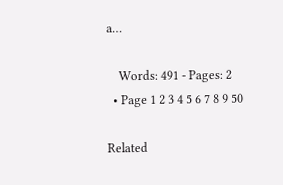a…

    Words: 491 - Pages: 2
  • Page 1 2 3 4 5 6 7 8 9 50

Related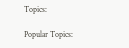Topics:

Popular Topics: